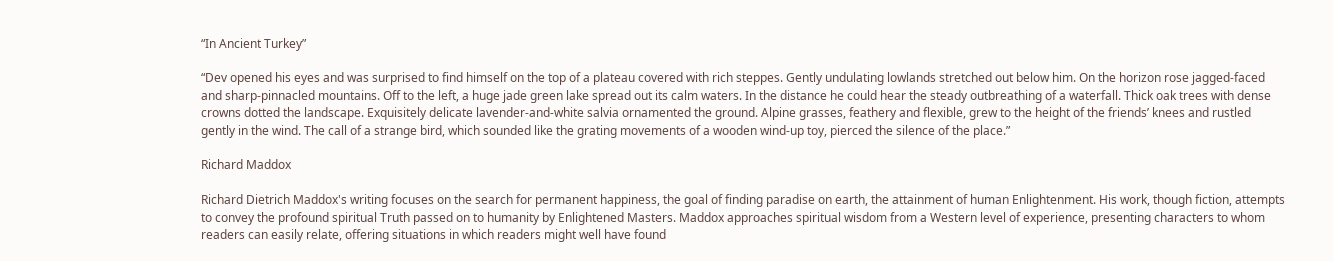“In Ancient Turkey”

“Dev opened his eyes and was surprised to find himself on the top of a plateau covered with rich steppes. Gently undulating lowlands stretched out below him. On the horizon rose jagged-faced and sharp-pinnacled mountains. Off to the left, a huge jade green lake spread out its calm waters. In the distance he could hear the steady outbreathing of a waterfall. Thick oak trees with dense crowns dotted the landscape. Exquisitely delicate lavender-and-white salvia ornamented the ground. Alpine grasses, feathery and flexible, grew to the height of the friends’ knees and rustled gently in the wind. The call of a strange bird, which sounded like the grating movements of a wooden wind-up toy, pierced the silence of the place.”

Richard Maddox

Richard Dietrich Maddox's writing focuses on the search for permanent happiness, the goal of finding paradise on earth, the attainment of human Enlightenment. His work, though fiction, attempts to convey the profound spiritual Truth passed on to humanity by Enlightened Masters. Maddox approaches spiritual wisdom from a Western level of experience, presenting characters to whom readers can easily relate, offering situations in which readers might well have found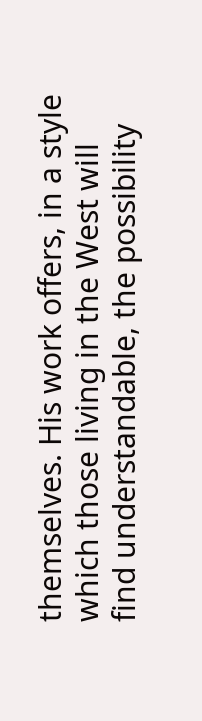themselves. His work offers, in a style which those living in the West will find understandable, the possibility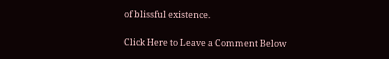of blissful existence.

Click Here to Leave a Comment Below